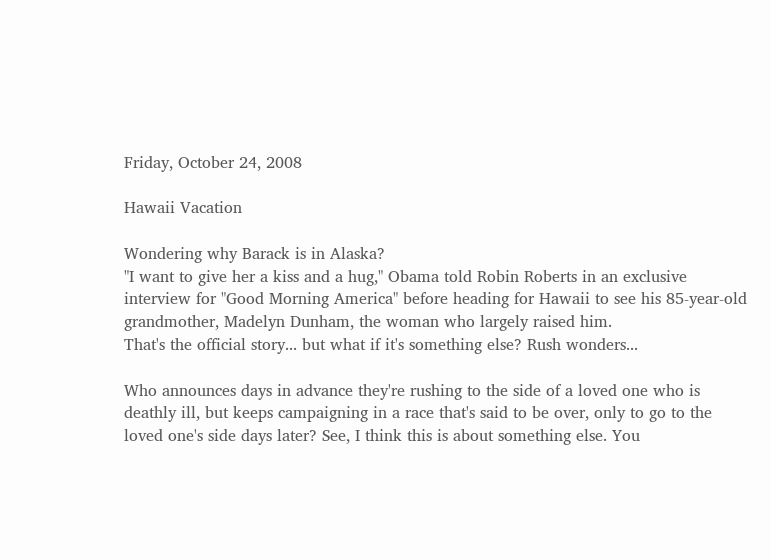Friday, October 24, 2008

Hawaii Vacation

Wondering why Barack is in Alaska?
"I want to give her a kiss and a hug," Obama told Robin Roberts in an exclusive interview for "Good Morning America" before heading for Hawaii to see his 85-year-old grandmother, Madelyn Dunham, the woman who largely raised him.
That's the official story... but what if it's something else? Rush wonders...

Who announces days in advance they're rushing to the side of a loved one who is deathly ill, but keeps campaigning in a race that's said to be over, only to go to the loved one's side days later? See, I think this is about something else. You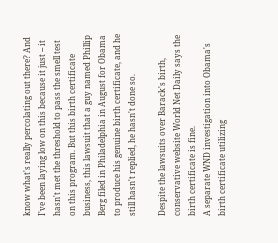know what's really percolating out there? And I've been laying low on this because it just -- it hasn't met the threshold to pass the smell test on this program. But this birth certificate business, this lawsuit that a guy named Phillip Berg filed in Philadelphia in August for Obama to produce his genuine birth certificate, and he still hasn't replied, he hasn't done so.

Despite the lawsuits over Barack's birth, conservative website World Net Daily says the birth certificate is fine.
A separate WND investigation into Obama's birth certificate utilizing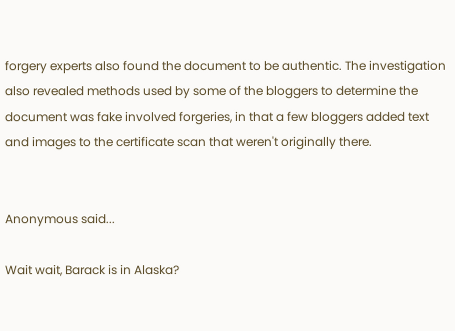forgery experts also found the document to be authentic. The investigation also revealed methods used by some of the bloggers to determine the document was fake involved forgeries, in that a few bloggers added text and images to the certificate scan that weren't originally there.


Anonymous said...

Wait wait, Barack is in Alaska?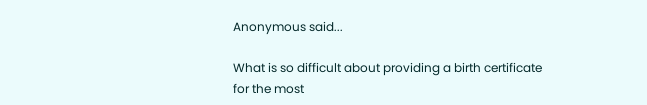Anonymous said...

What is so difficult about providing a birth certificate for the most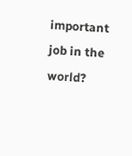important job in the world?